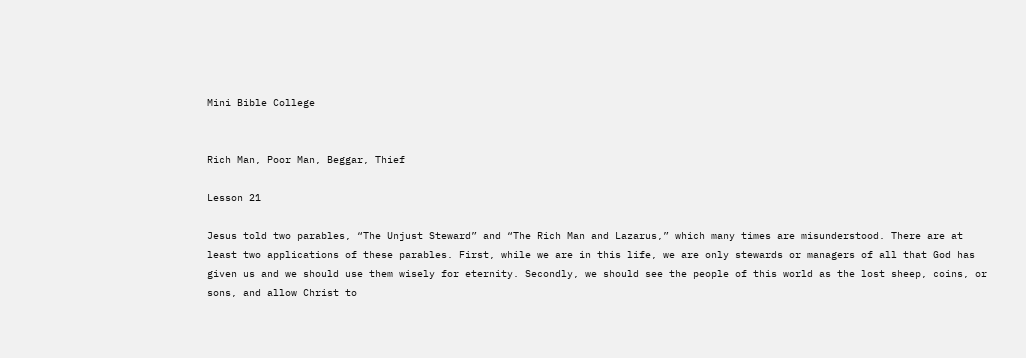Mini Bible College


Rich Man, Poor Man, Beggar, Thief

Lesson 21

Jesus told two parables, “The Unjust Steward” and “The Rich Man and Lazarus,” which many times are misunderstood. There are at least two applications of these parables. First, while we are in this life, we are only stewards or managers of all that God has given us and we should use them wisely for eternity. Secondly, we should see the people of this world as the lost sheep, coins, or sons, and allow Christ to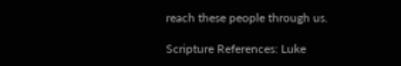reach these people through us.

Scripture References: Luke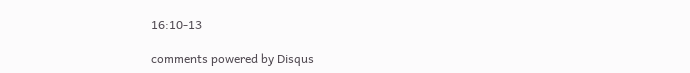16:10-13

comments powered by Disqus